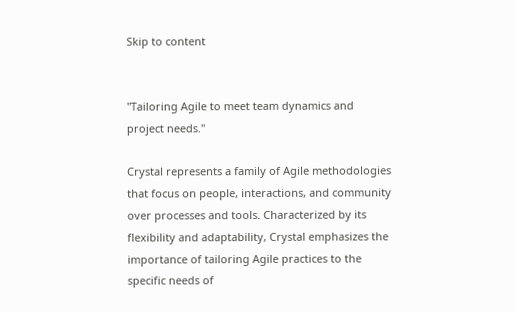Skip to content


"Tailoring Agile to meet team dynamics and project needs."

Crystal represents a family of Agile methodologies that focus on people, interactions, and community over processes and tools. Characterized by its flexibility and adaptability, Crystal emphasizes the importance of tailoring Agile practices to the specific needs of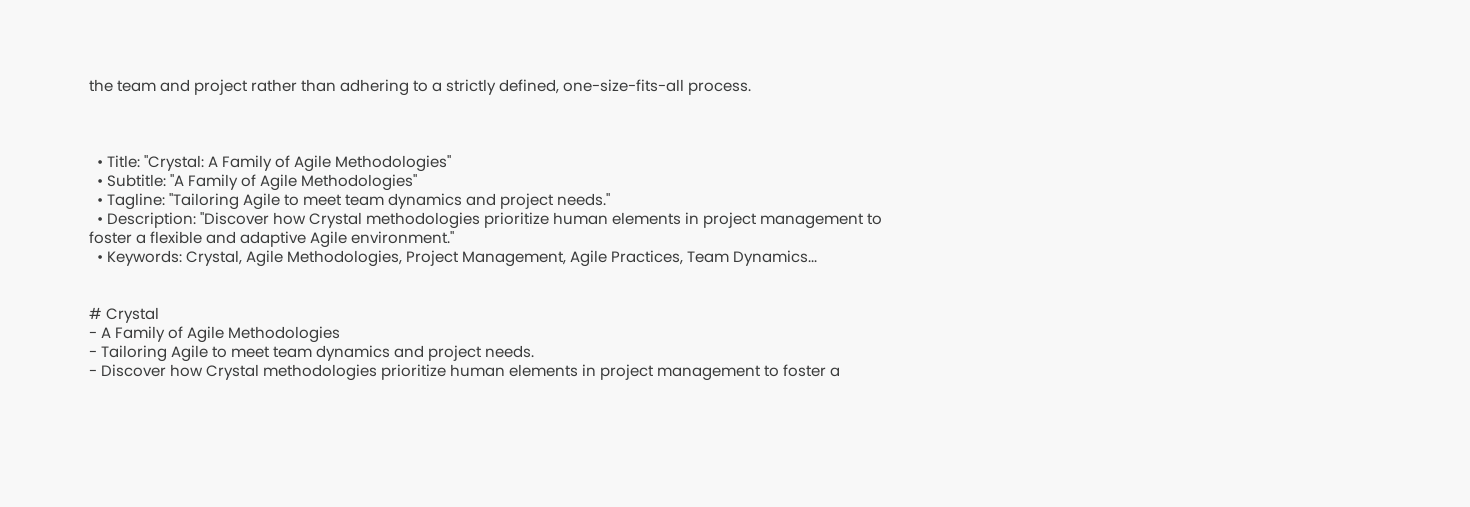the team and project rather than adhering to a strictly defined, one-size-fits-all process.



  • Title: "Crystal: A Family of Agile Methodologies"
  • Subtitle: "A Family of Agile Methodologies"
  • Tagline: "Tailoring Agile to meet team dynamics and project needs."
  • Description: "Discover how Crystal methodologies prioritize human elements in project management to foster a flexible and adaptive Agile environment."
  • Keywords: Crystal, Agile Methodologies, Project Management, Agile Practices, Team Dynamics...


# Crystal
- A Family of Agile Methodologies
- Tailoring Agile to meet team dynamics and project needs.
- Discover how Crystal methodologies prioritize human elements in project management to foster a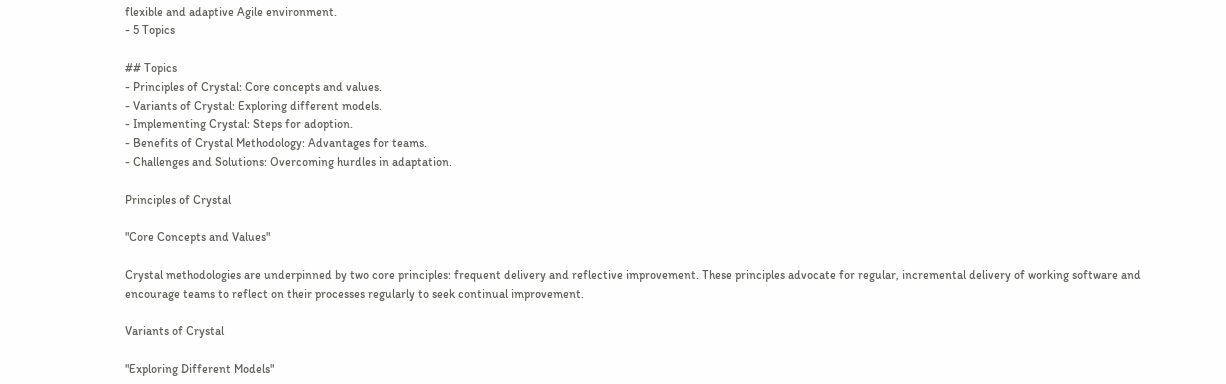flexible and adaptive Agile environment.
- 5 Topics

## Topics
- Principles of Crystal: Core concepts and values.
- Variants of Crystal: Exploring different models.
- Implementing Crystal: Steps for adoption.
- Benefits of Crystal Methodology: Advantages for teams.
- Challenges and Solutions: Overcoming hurdles in adaptation.

Principles of Crystal

"Core Concepts and Values"

Crystal methodologies are underpinned by two core principles: frequent delivery and reflective improvement. These principles advocate for regular, incremental delivery of working software and encourage teams to reflect on their processes regularly to seek continual improvement.

Variants of Crystal

"Exploring Different Models"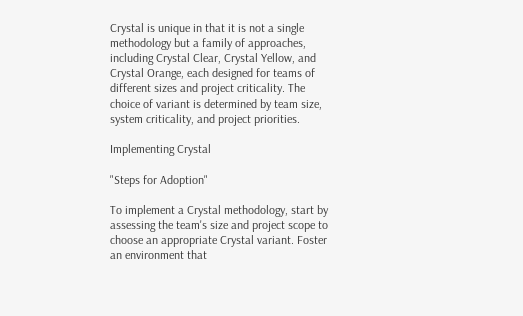Crystal is unique in that it is not a single methodology but a family of approaches, including Crystal Clear, Crystal Yellow, and Crystal Orange, each designed for teams of different sizes and project criticality. The choice of variant is determined by team size, system criticality, and project priorities.

Implementing Crystal

"Steps for Adoption"

To implement a Crystal methodology, start by assessing the team's size and project scope to choose an appropriate Crystal variant. Foster an environment that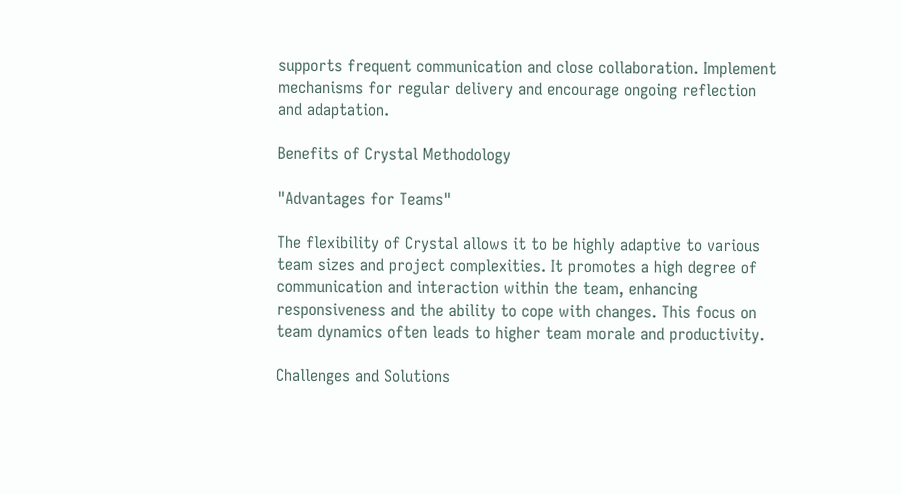supports frequent communication and close collaboration. Implement mechanisms for regular delivery and encourage ongoing reflection and adaptation.

Benefits of Crystal Methodology

"Advantages for Teams"

The flexibility of Crystal allows it to be highly adaptive to various team sizes and project complexities. It promotes a high degree of communication and interaction within the team, enhancing responsiveness and the ability to cope with changes. This focus on team dynamics often leads to higher team morale and productivity.

Challenges and Solutions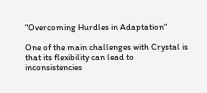"Overcoming Hurdles in Adaptation"

One of the main challenges with Crystal is that its flexibility can lead to inconsistencies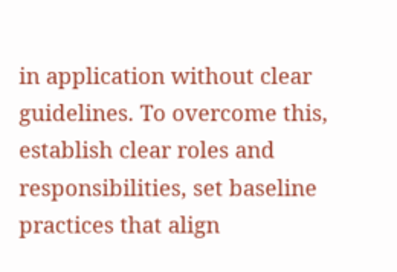in application without clear guidelines. To overcome this, establish clear roles and responsibilities, set baseline practices that align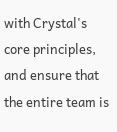with Crystal's core principles, and ensure that the entire team is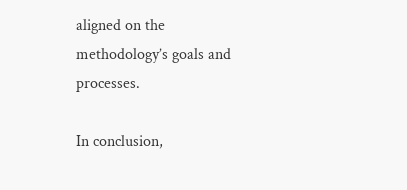aligned on the methodology’s goals and processes.

In conclusion,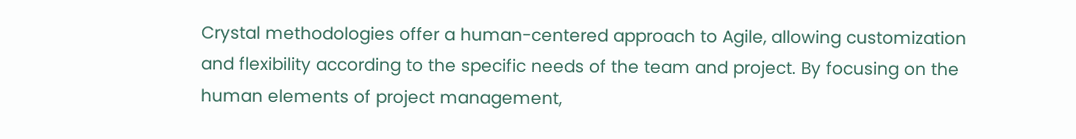Crystal methodologies offer a human-centered approach to Agile, allowing customization and flexibility according to the specific needs of the team and project. By focusing on the human elements of project management,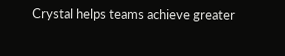Crystal helps teams achieve greater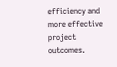efficiency and more effective project outcomes.